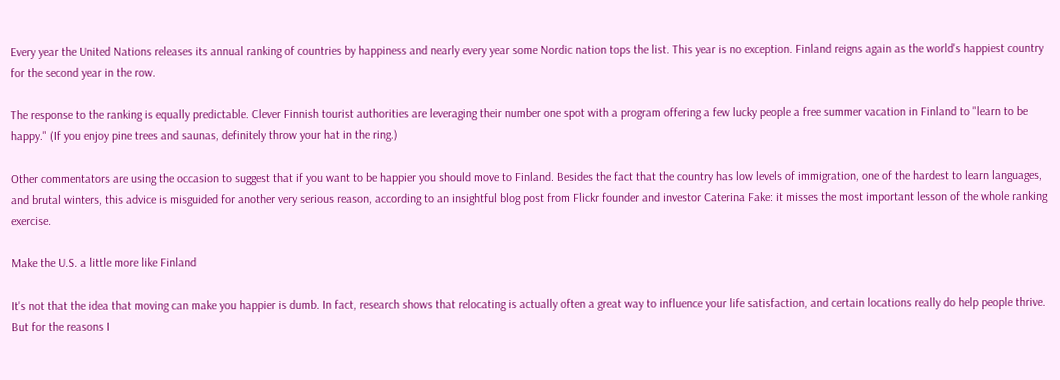Every year the United Nations releases its annual ranking of countries by happiness and nearly every year some Nordic nation tops the list. This year is no exception. Finland reigns again as the world's happiest country for the second year in the row.

The response to the ranking is equally predictable. Clever Finnish tourist authorities are leveraging their number one spot with a program offering a few lucky people a free summer vacation in Finland to "learn to be happy." (If you enjoy pine trees and saunas, definitely throw your hat in the ring.)

Other commentators are using the occasion to suggest that if you want to be happier you should move to Finland. Besides the fact that the country has low levels of immigration, one of the hardest to learn languages, and brutal winters, this advice is misguided for another very serious reason, according to an insightful blog post from Flickr founder and investor Caterina Fake: it misses the most important lesson of the whole ranking exercise.

Make the U.S. a little more like Finland

It's not that the idea that moving can make you happier is dumb. In fact, research shows that relocating is actually often a great way to influence your life satisfaction, and certain locations really do help people thrive. But for the reasons I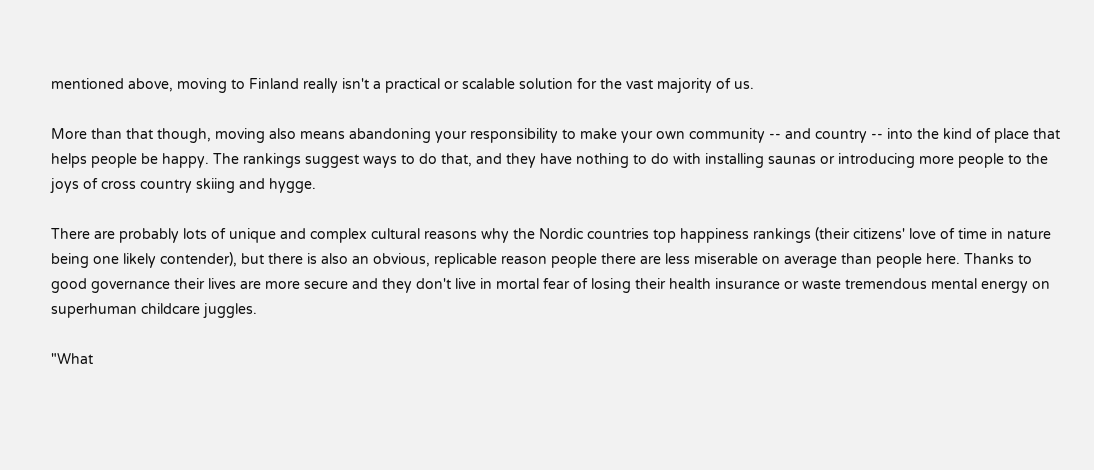mentioned above, moving to Finland really isn't a practical or scalable solution for the vast majority of us.

More than that though, moving also means abandoning your responsibility to make your own community -- and country -- into the kind of place that helps people be happy. The rankings suggest ways to do that, and they have nothing to do with installing saunas or introducing more people to the joys of cross country skiing and hygge.

There are probably lots of unique and complex cultural reasons why the Nordic countries top happiness rankings (their citizens' love of time in nature being one likely contender), but there is also an obvious, replicable reason people there are less miserable on average than people here. Thanks to good governance their lives are more secure and they don't live in mortal fear of losing their health insurance or waste tremendous mental energy on superhuman childcare juggles.

"What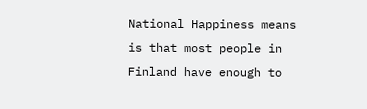National Happiness means is that most people in Finland have enough to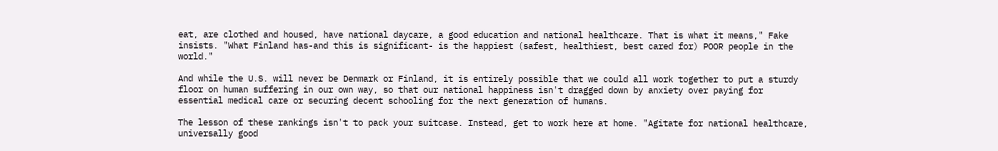eat, are clothed and housed, have national daycare, a good education and national healthcare. That is what it means," Fake insists. "What Finland has-and this is significant- is the happiest (safest, healthiest, best cared for) POOR people in the world."

And while the U.S. will never be Denmark or Finland, it is entirely possible that we could all work together to put a sturdy floor on human suffering in our own way, so that our national happiness isn't dragged down by anxiety over paying for essential medical care or securing decent schooling for the next generation of humans.

The lesson of these rankings isn't to pack your suitcase. Instead, get to work here at home. "Agitate for national healthcare, universally good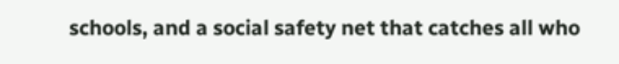schools, and a social safety net that catches all who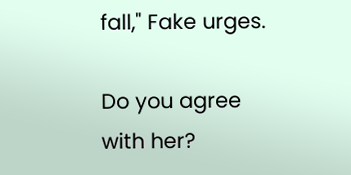fall," Fake urges.

Do you agree with her?